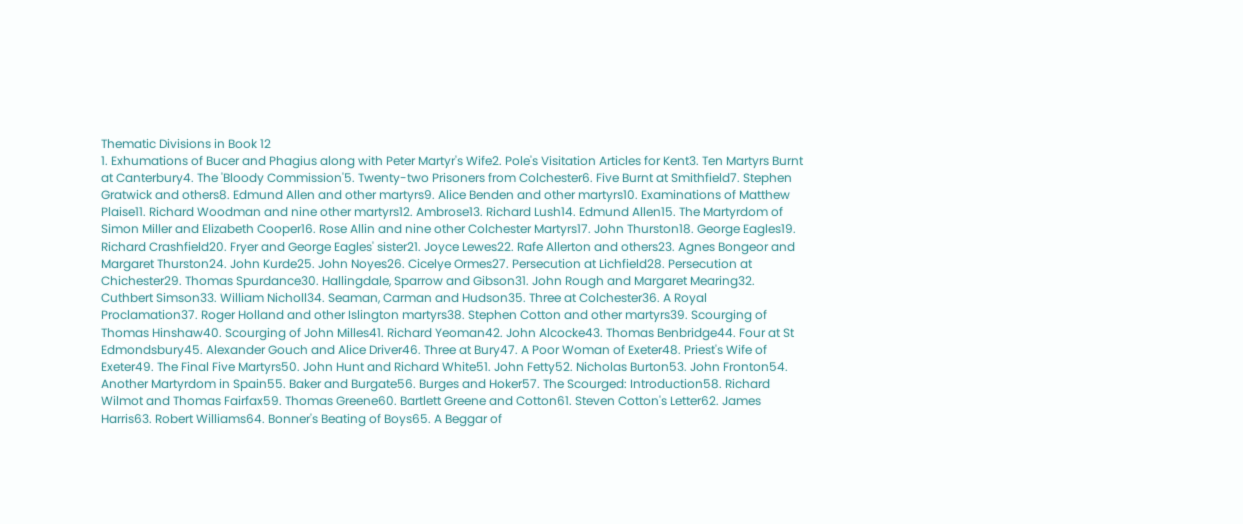Thematic Divisions in Book 12
1. Exhumations of Bucer and Phagius along with Peter Martyr's Wife2. Pole's Visitation Articles for Kent3. Ten Martyrs Burnt at Canterbury4. The 'Bloody Commission'5. Twenty-two Prisoners from Colchester6. Five Burnt at Smithfield7. Stephen Gratwick and others8. Edmund Allen and other martyrs9. Alice Benden and other martyrs10. Examinations of Matthew Plaise11. Richard Woodman and nine other martyrs12. Ambrose13. Richard Lush14. Edmund Allen15. The Martyrdom of Simon Miller and Elizabeth Cooper16. Rose Allin and nine other Colchester Martyrs17. John Thurston18. George Eagles19. Richard Crashfield20. Fryer and George Eagles' sister21. Joyce Lewes22. Rafe Allerton and others23. Agnes Bongeor and Margaret Thurston24. John Kurde25. John Noyes26. Cicelye Ormes27. Persecution at Lichfield28. Persecution at Chichester29. Thomas Spurdance30. Hallingdale, Sparrow and Gibson31. John Rough and Margaret Mearing32. Cuthbert Simson33. William Nicholl34. Seaman, Carman and Hudson35. Three at Colchester36. A Royal Proclamation37. Roger Holland and other Islington martyrs38. Stephen Cotton and other martyrs39. Scourging of Thomas Hinshaw40. Scourging of John Milles41. Richard Yeoman42. John Alcocke43. Thomas Benbridge44. Four at St Edmondsbury45. Alexander Gouch and Alice Driver46. Three at Bury47. A Poor Woman of Exeter48. Priest's Wife of Exeter49. The Final Five Martyrs50. John Hunt and Richard White51. John Fetty52. Nicholas Burton53. John Fronton54. Another Martyrdom in Spain55. Baker and Burgate56. Burges and Hoker57. The Scourged: Introduction58. Richard Wilmot and Thomas Fairfax59. Thomas Greene60. Bartlett Greene and Cotton61. Steven Cotton's Letter62. James Harris63. Robert Williams64. Bonner's Beating of Boys65. A Beggar of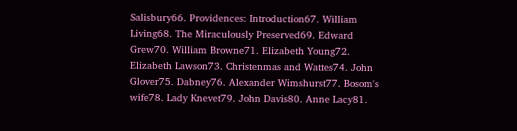Salisbury66. Providences: Introduction67. William Living68. The Miraculously Preserved69. Edward Grew70. William Browne71. Elizabeth Young72. Elizabeth Lawson73. Christenmas and Wattes74. John Glover75. Dabney76. Alexander Wimshurst77. Bosom's wife78. Lady Knevet79. John Davis80. Anne Lacy81.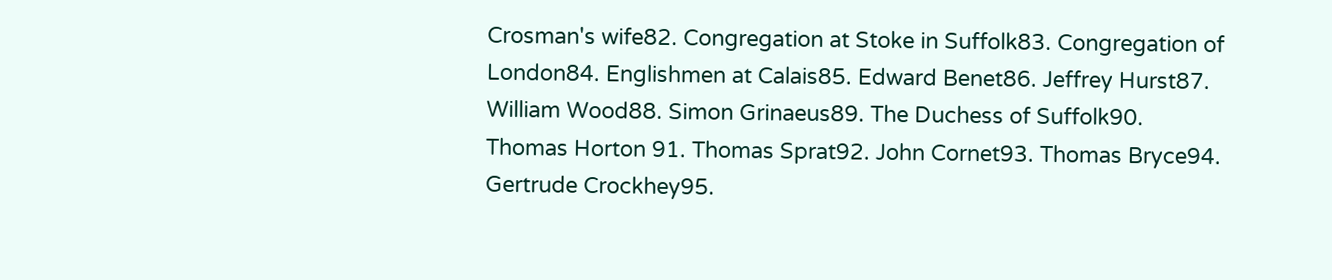Crosman's wife82. Congregation at Stoke in Suffolk83. Congregation of London84. Englishmen at Calais85. Edward Benet86. Jeffrey Hurst87. William Wood88. Simon Grinaeus89. The Duchess of Suffolk90. Thomas Horton 91. Thomas Sprat92. John Cornet93. Thomas Bryce94. Gertrude Crockhey95.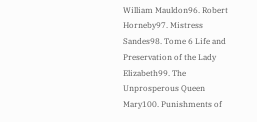William Mauldon96. Robert Horneby97. Mistress Sandes98. Tome 6 Life and Preservation of the Lady Elizabeth99. The Unprosperous Queen Mary100. Punishments of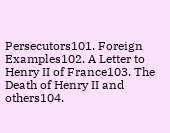Persecutors101. Foreign Examples102. A Letter to Henry II of France103. The Death of Henry II and others104.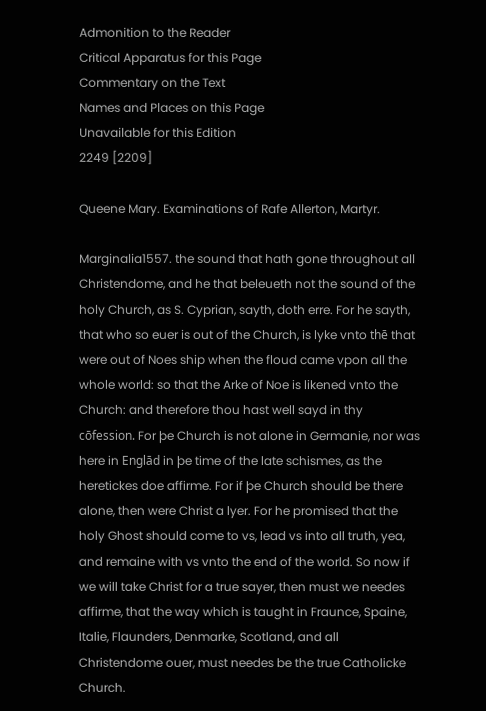Admonition to the Reader
Critical Apparatus for this Page
Commentary on the Text
Names and Places on this Page
Unavailable for this Edition
2249 [2209]

Queene Mary. Examinations of Rafe Allerton, Martyr.

Marginalia1557. the sound that hath gone throughout all Christendome, and he that beleueth not the sound of the holy Church, as S. Cyprian, sayth, doth erre. For he sayth, that who so euer is out of the Church, is lyke vnto thē that were out of Noes ship when the floud came vpon all the whole world: so that the Arke of Noe is likened vnto the Church: and therefore thou hast well sayd in thy cōfession. For þe Church is not alone in Germanie, nor was here in Englād in þe time of the late schismes, as the heretickes doe affirme. For if þe Church should be there alone, then were Christ a lyer. For he promised that the holy Ghost should come to vs, lead vs into all truth, yea, and remaine with vs vnto the end of the world. So now if we will take Christ for a true sayer, then must we needes affirme, that the way which is taught in Fraunce, Spaine, Italie, Flaunders, Denmarke, Scotland, and all Christendome ouer, must needes be the true Catholicke Church.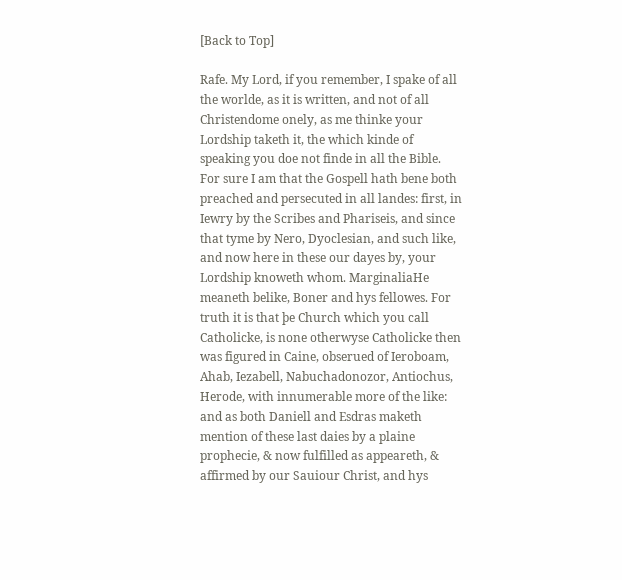[Back to Top]

Rafe. My Lord, if you remember, I spake of all the worlde, as it is written, and not of all Christendome onely, as me thinke your Lordship taketh it, the which kinde of speaking you doe not finde in all the Bible. For sure I am that the Gospell hath bene both preached and persecuted in all landes: first, in Iewry by the Scribes and Phariseis, and since that tyme by Nero, Dyoclesian, and such like, and now here in these our dayes by, your Lordship knoweth whom. MarginaliaHe meaneth belike, Boner and hys fellowes. For truth it is that þe Church which you call Catholicke, is none otherwyse Catholicke then was figured in Caine, obserued of Ieroboam, Ahab, Iezabell, Nabuchadonozor, Antiochus, Herode, with innumerable more of the like: and as both Daniell and Esdras maketh mention of these last daies by a plaine prophecie, & now fulfilled as appeareth, & affirmed by our Sauiour Christ, and hys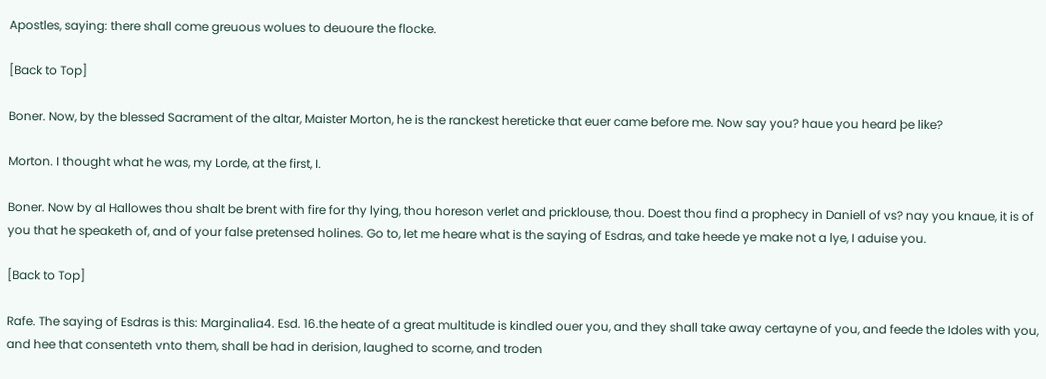Apostles, saying: there shall come greuous wolues to deuoure the flocke.

[Back to Top]

Boner. Now, by the blessed Sacrament of the altar, Maister Morton, he is the ranckest hereticke that euer came before me. Now say you? haue you heard þe like?

Morton. I thought what he was, my Lorde, at the first, I.

Boner. Now by al Hallowes thou shalt be brent with fire for thy lying, thou horeson verlet and pricklouse, thou. Doest thou find a prophecy in Daniell of vs? nay you knaue, it is of you that he speaketh of, and of your false pretensed holines. Go to, let me heare what is the saying of Esdras, and take heede ye make not a lye, I aduise you.

[Back to Top]

Rafe. The saying of Esdras is this: Marginalia4. Esd. 16.the heate of a great multitude is kindled ouer you, and they shall take away certayne of you, and feede the Idoles with you, and hee that consenteth vnto them, shall be had in derision, laughed to scorne, and troden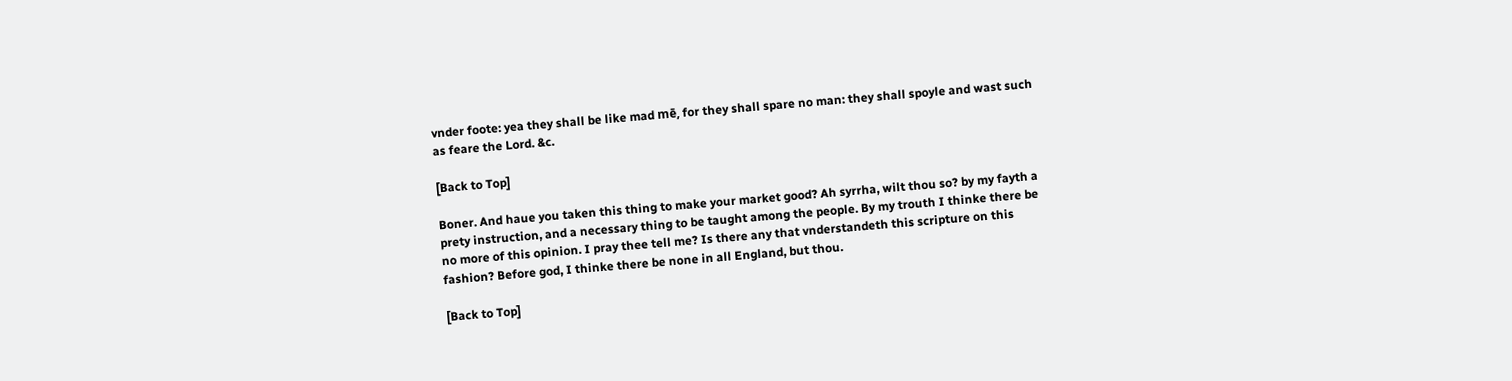vnder foote: yea they shall be like mad mē, for they shall spare no man: they shall spoyle and wast such as feare the Lord. &c.

[Back to Top]

Boner. And haue you taken this thing to make your market good? Ah syrrha, wilt thou so? by my fayth a prety instruction, and a necessary thing to be taught among the people. By my trouth I thinke there be no more of this opinion. I pray thee tell me? Is there any that vnderstandeth this scripture on this fashion? Before god, I thinke there be none in all England, but thou.

[Back to Top]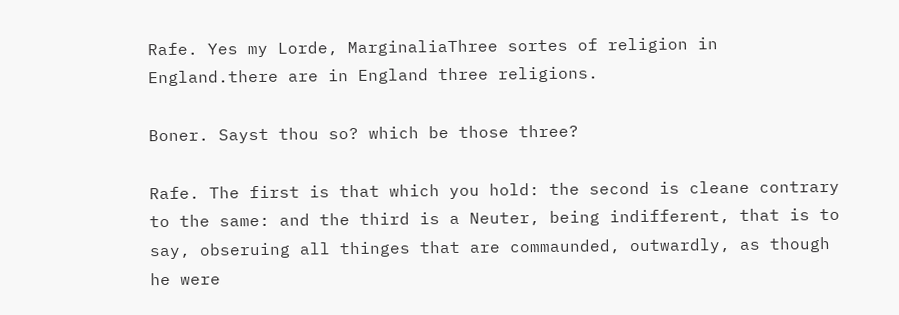Rafe. Yes my Lorde, MarginaliaThree sortes of religion in England.there are in England three religions.

Boner. Sayst thou so? which be those three?

Rafe. The first is that which you hold: the second is cleane contrary to the same: and the third is a Neuter, being indifferent, that is to say, obseruing all thinges that are commaunded, outwardly, as though he were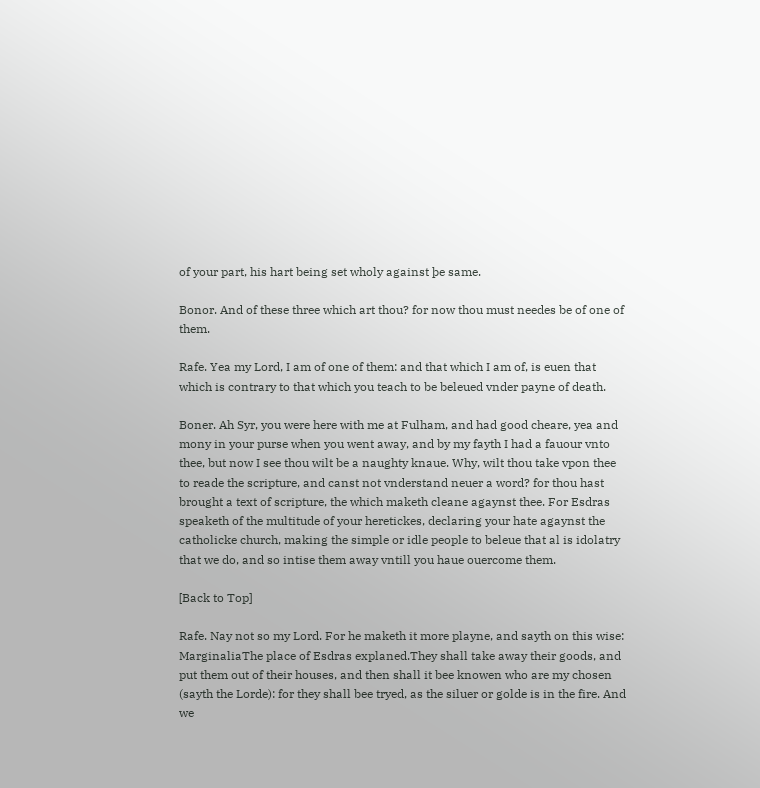of your part, his hart being set wholy against þe same.

Bonor. And of these three which art thou? for now thou must needes be of one of them.

Rafe. Yea my Lord, I am of one of them: and that which I am of, is euen that which is contrary to that which you teach to be beleued vnder payne of death.

Boner. Ah Syr, you were here with me at Fulham, and had good cheare, yea and mony in your purse when you went away, and by my fayth I had a fauour vnto thee, but now I see thou wilt be a naughty knaue. Why, wilt thou take vpon thee to reade the scripture, and canst not vnderstand neuer a word? for thou hast brought a text of scripture, the which maketh cleane agaynst thee. For Esdras speaketh of the multitude of your heretickes, declaring your hate agaynst the catholicke church, making the simple or idle people to beleue that al is idolatry that we do, and so intise them away vntill you haue ouercome them.

[Back to Top]

Rafe. Nay not so my Lord. For he maketh it more playne, and sayth on this wise: MarginaliaThe place of Esdras explaned.They shall take away their goods, and put them out of their houses, and then shall it bee knowen who are my chosen (sayth the Lorde): for they shall bee tryed, as the siluer or golde is in the fire. And we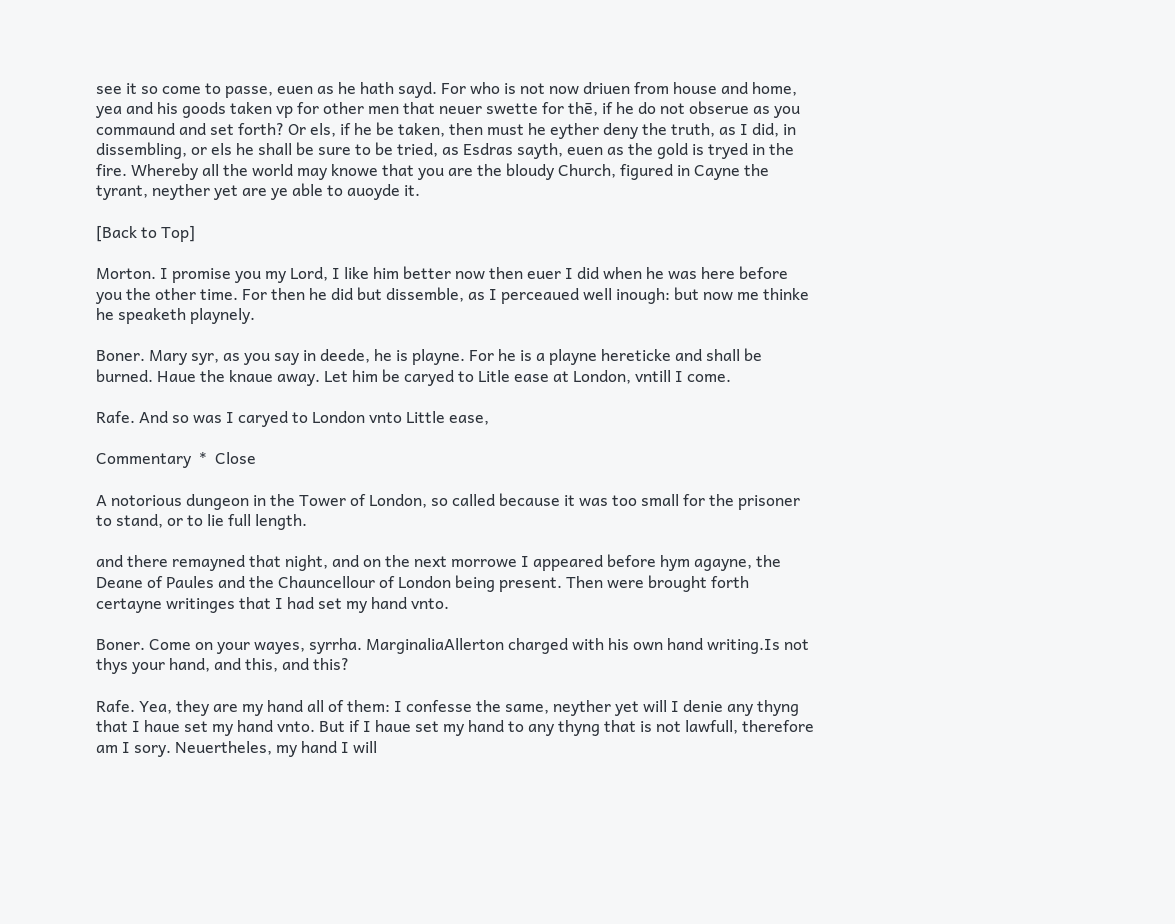see it so come to passe, euen as he hath sayd. For who is not now driuen from house and home, yea and his goods taken vp for other men that neuer swette for thē, if he do not obserue as you commaund and set forth? Or els, if he be taken, then must he eyther deny the truth, as I did, in dissembling, or els he shall be sure to be tried, as Esdras sayth, euen as the gold is tryed in the fire. Whereby all the world may knowe that you are the bloudy Church, figured in Cayne the tyrant, neyther yet are ye able to auoyde it.

[Back to Top]

Morton. I promise you my Lord, I like him better now then euer I did when he was here before you the other time. For then he did but dissemble, as I perceaued well inough: but now me thinke he speaketh playnely.

Boner. Mary syr, as you say in deede, he is playne. For he is a playne hereticke and shall be burned. Haue the knaue away. Let him be caryed to Litle ease at London, vntill I come.

Rafe. And so was I caryed to London vnto Little ease,

Commentary  *  Close

A notorious dungeon in the Tower of London, so called because it was too small for the prisoner to stand, or to lie full length.

and there remayned that night, and on the next morrowe I appeared before hym agayne, the Deane of Paules and the Chauncellour of London being present. Then were brought forth certayne writinges that I had set my hand vnto.

Boner. Come on your wayes, syrrha. MarginaliaAllerton charged with his own hand writing.Is not thys your hand, and this, and this?

Rafe. Yea, they are my hand all of them: I confesse the same, neyther yet will I denie any thyng that I haue set my hand vnto. But if I haue set my hand to any thyng that is not lawfull, therefore am I sory. Neuertheles, my hand I will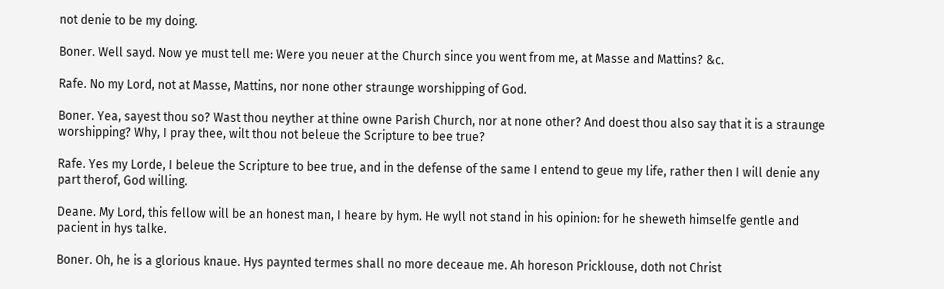not denie to be my doing.

Boner. Well sayd. Now ye must tell me: Were you neuer at the Church since you went from me, at Masse and Mattins? &c.

Rafe. No my Lord, not at Masse, Mattins, nor none other straunge worshipping of God.

Boner. Yea, sayest thou so? Wast thou neyther at thine owne Parish Church, nor at none other? And doest thou also say that it is a straunge worshipping? Why, I pray thee, wilt thou not beleue the Scripture to bee true?

Rafe. Yes my Lorde, I beleue the Scripture to bee true, and in the defense of the same I entend to geue my life, rather then I will denie any part therof, God willing.

Deane. My Lord, this fellow will be an honest man, I heare by hym. He wyll not stand in his opinion: for he sheweth himselfe gentle and pacient in hys talke.

Boner. Oh, he is a glorious knaue. Hys paynted termes shall no more deceaue me. Ah horeson Pricklouse, doth not Christ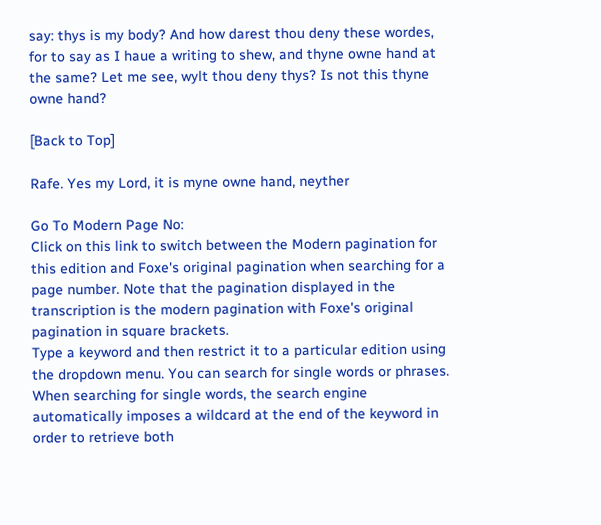say: thys is my body? And how darest thou deny these wordes, for to say as I haue a writing to shew, and thyne owne hand at the same? Let me see, wylt thou deny thys? Is not this thyne owne hand?

[Back to Top]

Rafe. Yes my Lord, it is myne owne hand, neyther

Go To Modern Page No:
Click on this link to switch between the Modern pagination for this edition and Foxe's original pagination when searching for a page number. Note that the pagination displayed in the transcription is the modern pagination with Foxe's original pagination in square brackets.
Type a keyword and then restrict it to a particular edition using the dropdown menu. You can search for single words or phrases. When searching for single words, the search engine automatically imposes a wildcard at the end of the keyword in order to retrieve both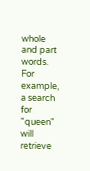whole and part words. For example, a search for "queen" will retrieve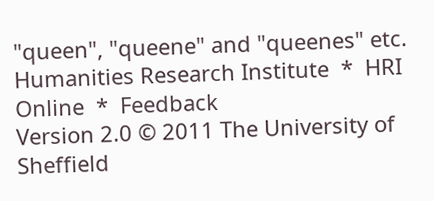"queen", "queene" and "queenes" etc.
Humanities Research Institute  *  HRI Online  *  Feedback
Version 2.0 © 2011 The University of Sheffield